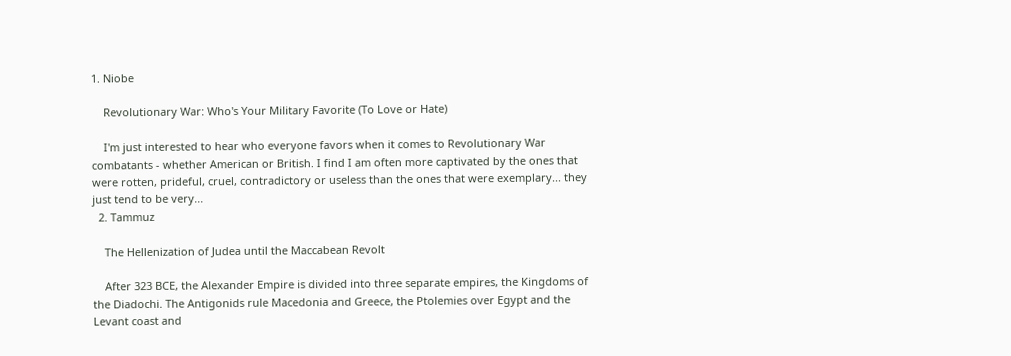1. Niobe

    Revolutionary War: Who's Your Military Favorite (To Love or Hate)

    I'm just interested to hear who everyone favors when it comes to Revolutionary War combatants - whether American or British. I find I am often more captivated by the ones that were rotten, prideful, cruel, contradictory or useless than the ones that were exemplary... they just tend to be very...
  2. Tammuz

    The Hellenization of Judea until the Maccabean Revolt

    After 323 BCE, the Alexander Empire is divided into three separate empires, the Kingdoms of the Diadochi. The Antigonids rule Macedonia and Greece, the Ptolemies over Egypt and the Levant coast and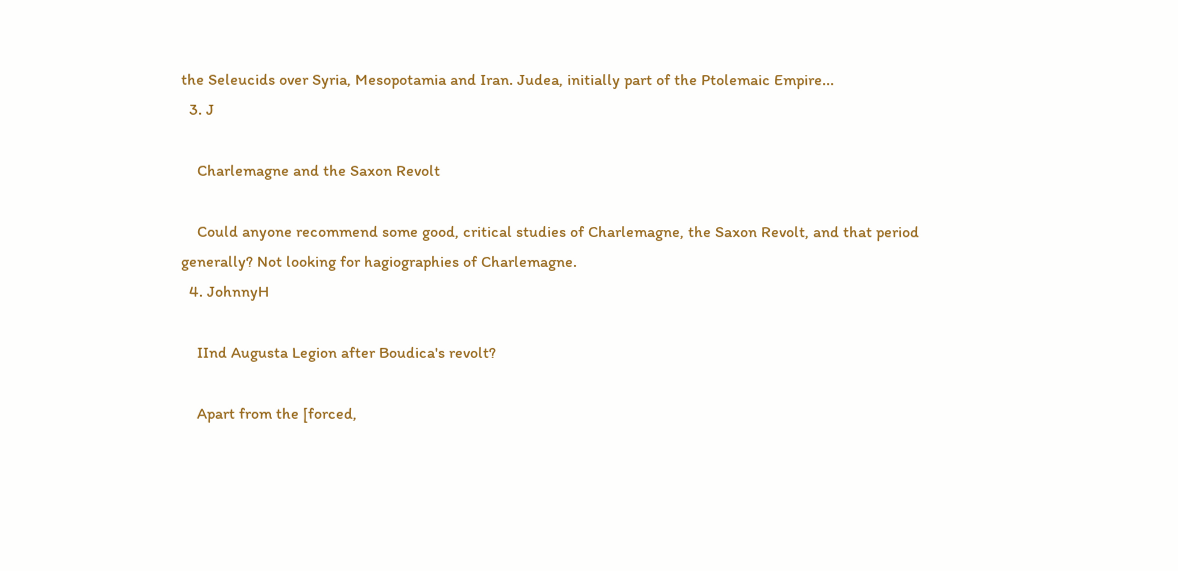the Seleucids over Syria, Mesopotamia and Iran. Judea, initially part of the Ptolemaic Empire...
  3. J

    Charlemagne and the Saxon Revolt

    Could anyone recommend some good, critical studies of Charlemagne, the Saxon Revolt, and that period generally? Not looking for hagiographies of Charlemagne.
  4. JohnnyH

    IInd Augusta Legion after Boudica's revolt?

    Apart from the [forced,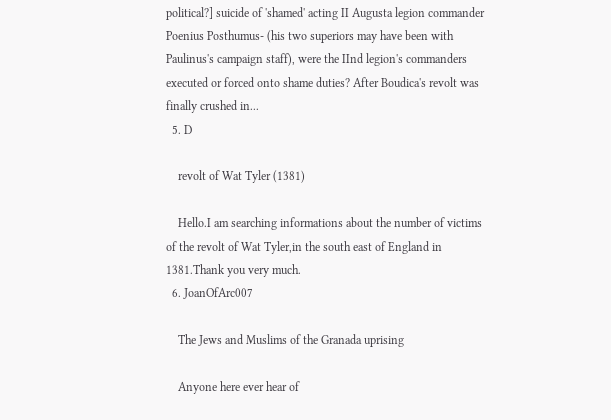political?] suicide of 'shamed' acting II Augusta legion commander Poenius Posthumus- (his two superiors may have been with Paulinus's campaign staff), were the IInd legion's commanders executed or forced onto shame duties? After Boudica's revolt was finally crushed in...
  5. D

    revolt of Wat Tyler (1381)

    Hello.I am searching informations about the number of victims of the revolt of Wat Tyler,in the south east of England in 1381.Thank you very much.
  6. JoanOfArc007

    The Jews and Muslims of the Granada uprising

    Anyone here ever hear of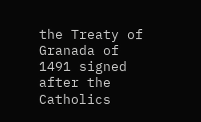the Treaty of Granada of 1491 signed after the Catholics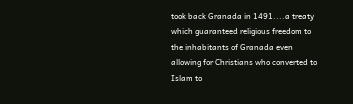took back Granada in 1491....a treaty which guaranteed religious freedom to the inhabitants of Granada even allowing for Christians who converted to Islam to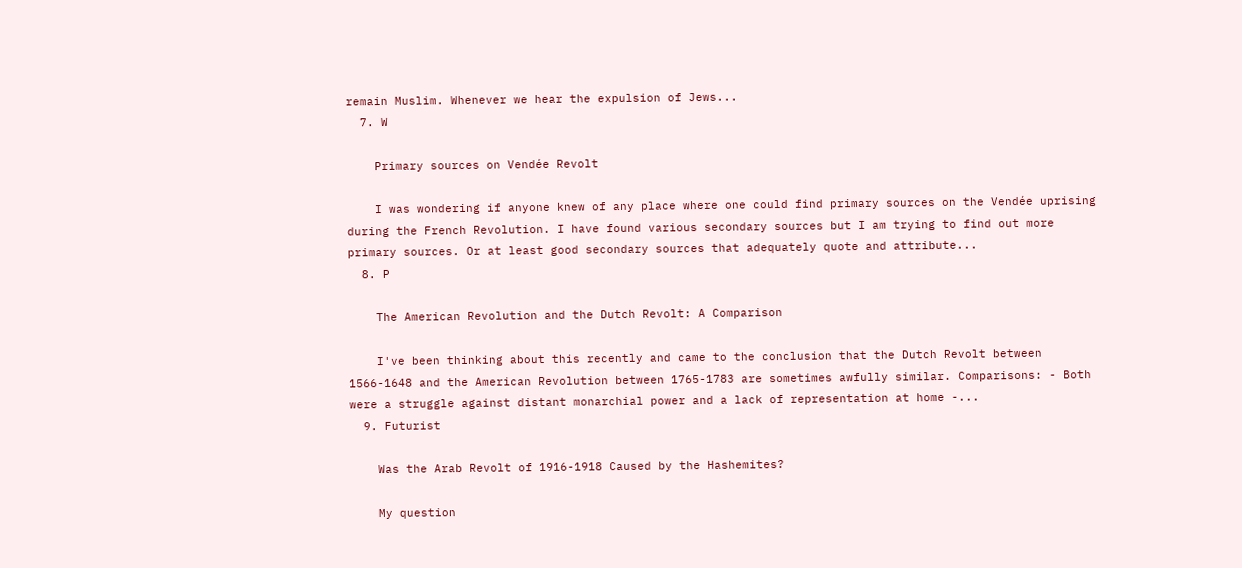remain Muslim. Whenever we hear the expulsion of Jews...
  7. W

    Primary sources on Vendée Revolt

    I was wondering if anyone knew of any place where one could find primary sources on the Vendée uprising during the French Revolution. I have found various secondary sources but I am trying to find out more primary sources. Or at least good secondary sources that adequately quote and attribute...
  8. P

    The American Revolution and the Dutch Revolt: A Comparison

    I've been thinking about this recently and came to the conclusion that the Dutch Revolt between 1566-1648 and the American Revolution between 1765-1783 are sometimes awfully similar. Comparisons: - Both were a struggle against distant monarchial power and a lack of representation at home -...
  9. Futurist

    Was the Arab Revolt of 1916-1918 Caused by the Hashemites?

    My question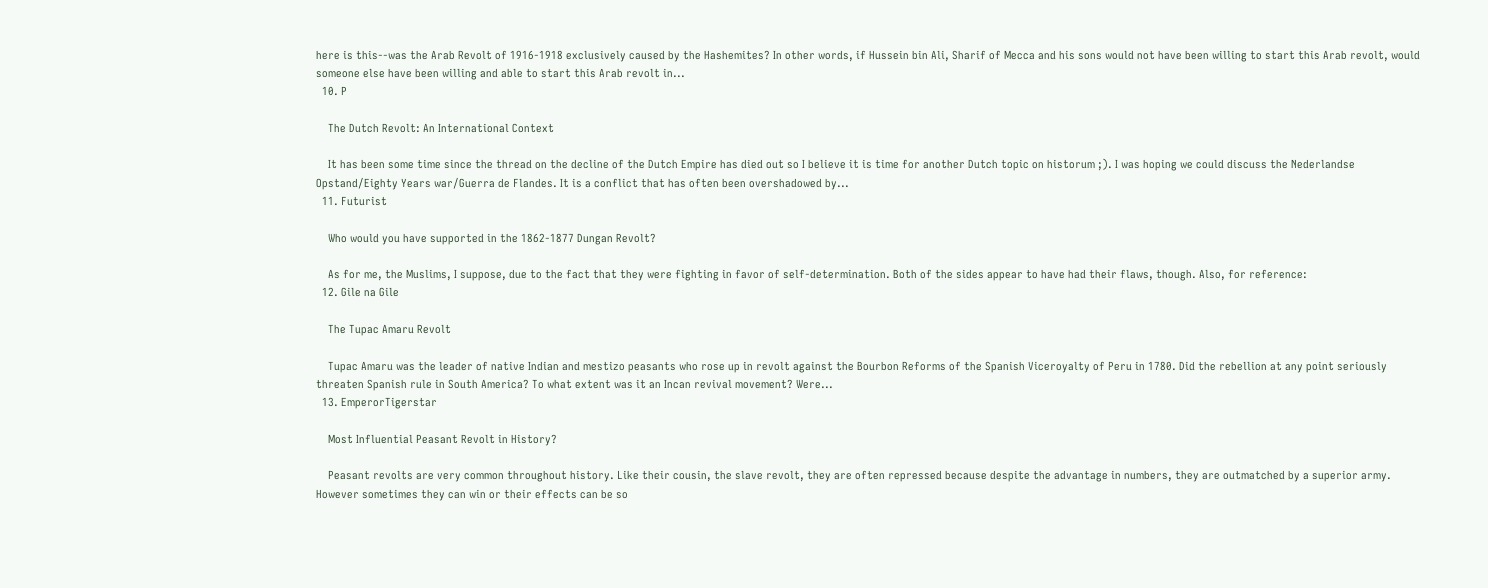here is this--was the Arab Revolt of 1916-1918 exclusively caused by the Hashemites? In other words, if Hussein bin Ali, Sharif of Mecca and his sons would not have been willing to start this Arab revolt, would someone else have been willing and able to start this Arab revolt in...
  10. P

    The Dutch Revolt: An International Context

    It has been some time since the thread on the decline of the Dutch Empire has died out so I believe it is time for another Dutch topic on historum ;). I was hoping we could discuss the Nederlandse Opstand/Eighty Years war/Guerra de Flandes. It is a conflict that has often been overshadowed by...
  11. Futurist

    Who would you have supported in the 1862-1877 Dungan Revolt?

    As for me, the Muslims, I suppose, due to the fact that they were fighting in favor of self-determination. Both of the sides appear to have had their flaws, though. Also, for reference:
  12. Gile na Gile

    The Tupac Amaru Revolt

    Tupac Amaru was the leader of native Indian and mestizo peasants who rose up in revolt against the Bourbon Reforms of the Spanish Viceroyalty of Peru in 1780. Did the rebellion at any point seriously threaten Spanish rule in South America? To what extent was it an Incan revival movement? Were...
  13. EmperorTigerstar

    Most Influential Peasant Revolt in History?

    Peasant revolts are very common throughout history. Like their cousin, the slave revolt, they are often repressed because despite the advantage in numbers, they are outmatched by a superior army. However sometimes they can win or their effects can be so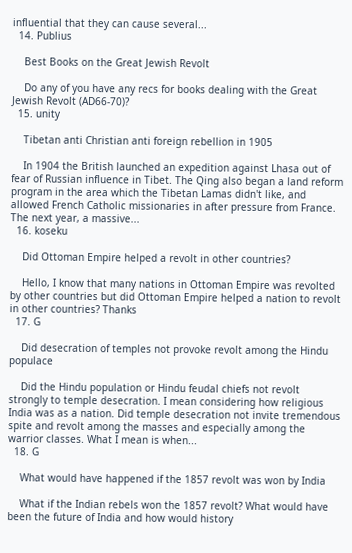influential that they can cause several...
  14. Publius

    Best Books on the Great Jewish Revolt

    Do any of you have any recs for books dealing with the Great Jewish Revolt (AD66-70)?
  15. unity

    Tibetan anti Christian anti foreign rebellion in 1905

    In 1904 the British launched an expedition against Lhasa out of fear of Russian influence in Tibet. The Qing also began a land reform program in the area which the Tibetan Lamas didn't like, and allowed French Catholic missionaries in after pressure from France. The next year, a massive...
  16. koseku

    Did Ottoman Empire helped a revolt in other countries?

    Hello, I know that many nations in Ottoman Empire was revolted by other countries but did Ottoman Empire helped a nation to revolt in other countries? Thanks
  17. G

    Did desecration of temples not provoke revolt among the Hindu populace

    Did the Hindu population or Hindu feudal chiefs not revolt strongly to temple desecration. I mean considering how religious India was as a nation. Did temple desecration not invite tremendous spite and revolt among the masses and especially among the warrior classes. What I mean is when...
  18. G

    What would have happened if the 1857 revolt was won by India

    What if the Indian rebels won the 1857 revolt? What would have been the future of India and how would history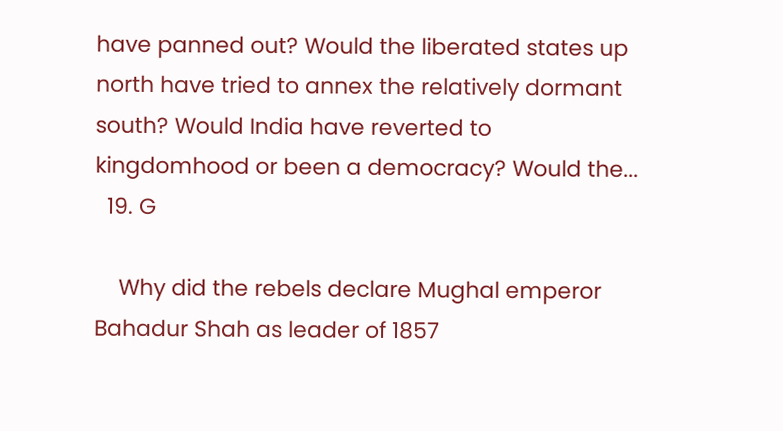have panned out? Would the liberated states up north have tried to annex the relatively dormant south? Would India have reverted to kingdomhood or been a democracy? Would the...
  19. G

    Why did the rebels declare Mughal emperor Bahadur Shah as leader of 1857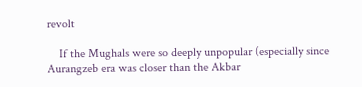revolt

    If the Mughals were so deeply unpopular (especially since Aurangzeb era was closer than the Akbar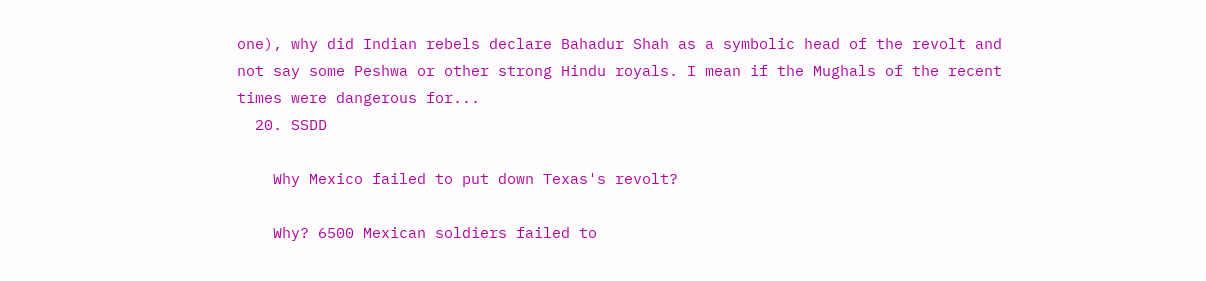one), why did Indian rebels declare Bahadur Shah as a symbolic head of the revolt and not say some Peshwa or other strong Hindu royals. I mean if the Mughals of the recent times were dangerous for...
  20. SSDD

    Why Mexico failed to put down Texas's revolt?

    Why? 6500 Mexican soldiers failed to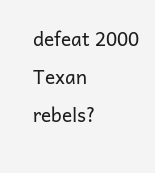defeat 2000 Texan rebels?